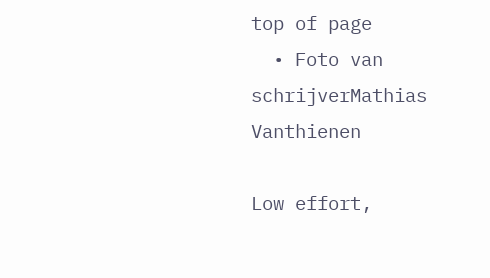top of page
  • Foto van schrijverMathias Vanthienen

Low effort,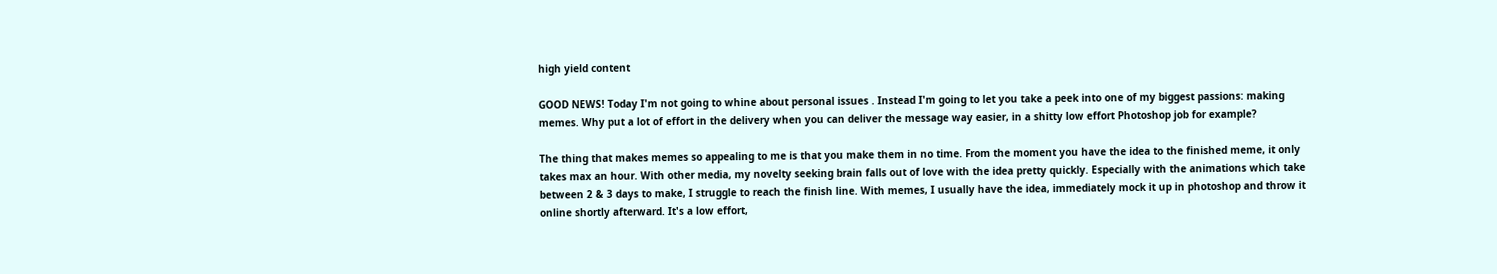high yield content

GOOD NEWS! Today I'm not going to whine about personal issues . Instead I'm going to let you take a peek into one of my biggest passions: making memes. Why put a lot of effort in the delivery when you can deliver the message way easier, in a shitty low effort Photoshop job for example?

The thing that makes memes so appealing to me is that you make them in no time. From the moment you have the idea to the finished meme, it only takes max an hour. With other media, my novelty seeking brain falls out of love with the idea pretty quickly. Especially with the animations which take between 2 & 3 days to make, I struggle to reach the finish line. With memes, I usually have the idea, immediately mock it up in photoshop and throw it online shortly afterward. It's a low effort,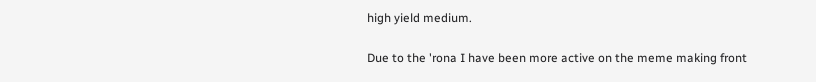high yield medium.

Due to the 'rona I have been more active on the meme making front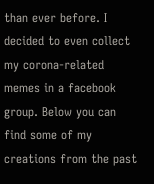than ever before. I decided to even collect my corona-related memes in a facebook group. Below you can find some of my creations from the past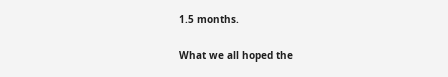1.5 months.

What we all hoped the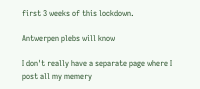first 3 weeks of this lockdown.

Antwerpen plebs will know

I don't really have a separate page where I post all my memery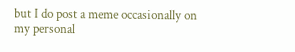but I do post a meme occasionally on my personal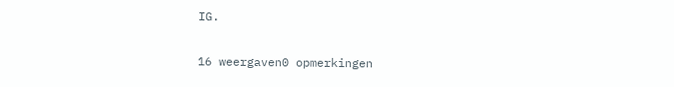IG.

16 weergaven0 opmerkingen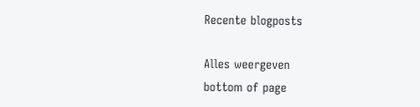Recente blogposts

Alles weergeven
bottom of page